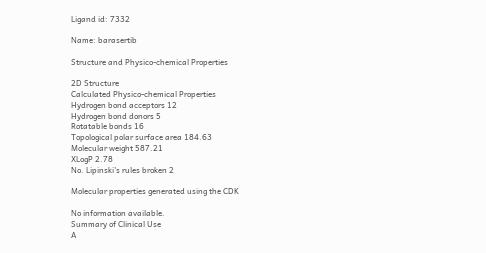Ligand id: 7332

Name: barasertib

Structure and Physico-chemical Properties

2D Structure
Calculated Physico-chemical Properties
Hydrogen bond acceptors 12
Hydrogen bond donors 5
Rotatable bonds 16
Topological polar surface area 184.63
Molecular weight 587.21
XLogP 2.78
No. Lipinski's rules broken 2

Molecular properties generated using the CDK

No information available.
Summary of Clinical Use
A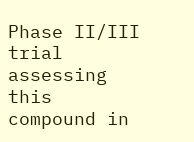Phase II/III trial assessing this compound in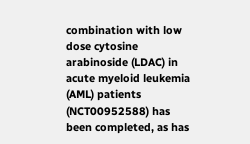combination with low dose cytosine arabinoside (LDAC) in acute myeloid leukemia (AML) patients (NCT00952588) has been completed, as has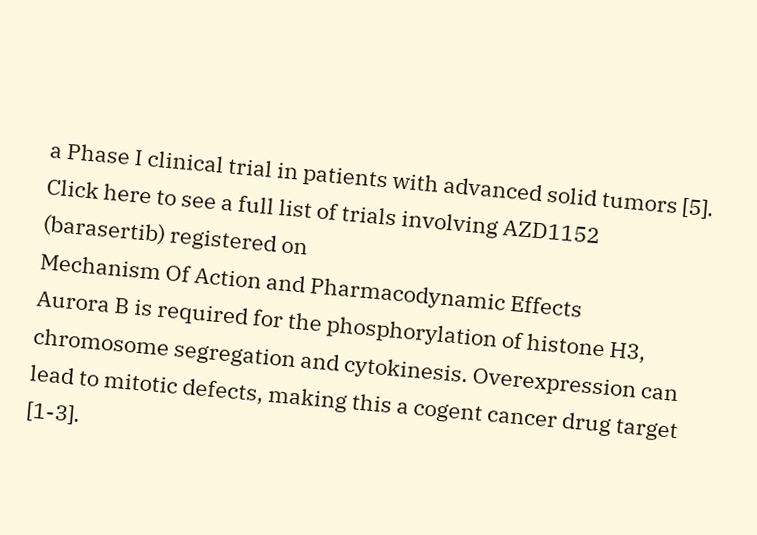a Phase I clinical trial in patients with advanced solid tumors [5]. Click here to see a full list of trials involving AZD1152 (barasertib) registered on
Mechanism Of Action and Pharmacodynamic Effects
Aurora B is required for the phosphorylation of histone H3, chromosome segregation and cytokinesis. Overexpression can lead to mitotic defects, making this a cogent cancer drug target [1-3].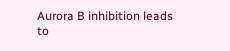Aurora B inhibition leads to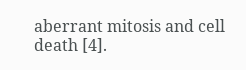aberrant mitosis and cell death [4].